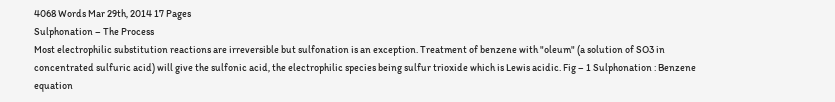4068 Words Mar 29th, 2014 17 Pages
Sulphonation – The Process
Most electrophilic substitution reactions are irreversible but sulfonation is an exception. Treatment of benzene with "oleum" (a solution of SO3 in concentrated sulfuric acid) will give the sulfonic acid, the electrophilic species being sulfur trioxide which is Lewis acidic. Fig – 1 Sulphonation : Benzene equation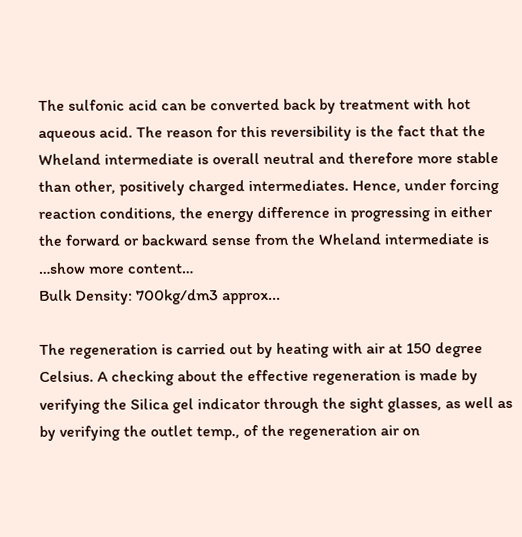The sulfonic acid can be converted back by treatment with hot aqueous acid. The reason for this reversibility is the fact that the Wheland intermediate is overall neutral and therefore more stable than other, positively charged intermediates. Hence, under forcing reaction conditions, the energy difference in progressing in either the forward or backward sense from the Wheland intermediate is
…show more content…
Bulk Density: 700kg/dm3 approx...

The regeneration is carried out by heating with air at 150 degree Celsius. A checking about the effective regeneration is made by verifying the Silica gel indicator through the sight glasses, as well as by verifying the outlet temp., of the regeneration air on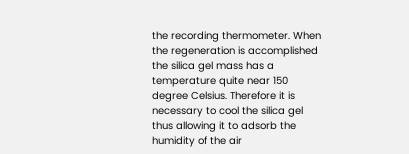the recording thermometer. When the regeneration is accomplished the silica gel mass has a temperature quite near 150 degree Celsius. Therefore it is necessary to cool the silica gel thus allowing it to adsorb the humidity of the air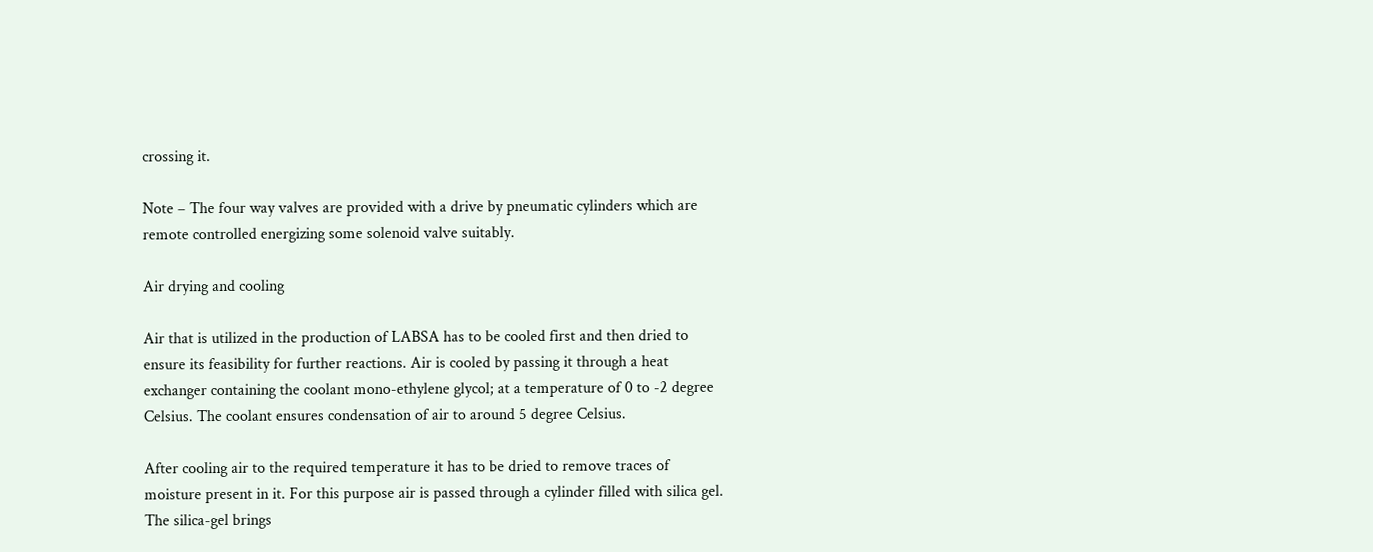crossing it.

Note – The four way valves are provided with a drive by pneumatic cylinders which are remote controlled energizing some solenoid valve suitably.

Air drying and cooling

Air that is utilized in the production of LABSA has to be cooled first and then dried to ensure its feasibility for further reactions. Air is cooled by passing it through a heat exchanger containing the coolant mono-ethylene glycol; at a temperature of 0 to -2 degree Celsius. The coolant ensures condensation of air to around 5 degree Celsius.

After cooling air to the required temperature it has to be dried to remove traces of moisture present in it. For this purpose air is passed through a cylinder filled with silica gel. The silica-gel brings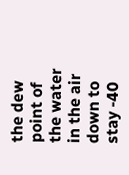the dew point of the water in the air down to stay -40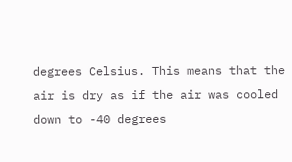degrees Celsius. This means that the air is dry as if the air was cooled down to -40 degrees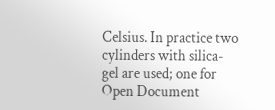Celsius. In practice two cylinders with silica-gel are used; one for
Open Document